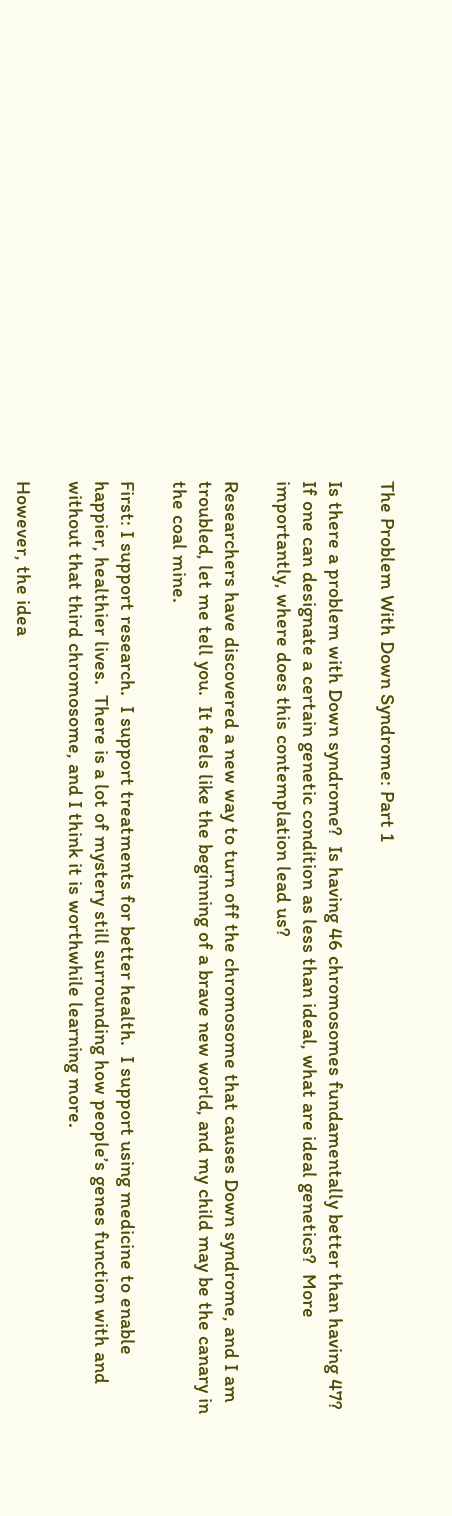The Problem With Down Syndrome: Part 1

Is there a problem with Down syndrome?  Is having 46 chromosomes fundamentally better than having 47?  If one can designate a certain genetic condition as less than ideal, what are ideal genetics?  More importantly, where does this contemplation lead us?

Researchers have discovered a new way to turn off the chromosome that causes Down syndrome, and I am troubled, let me tell you.  It feels like the beginning of a brave new world, and my child may be the canary in the coal mine.

First: I support research.  I support treatments for better health.  I support using medicine to enable happier, healthier lives.  There is a lot of mystery still surrounding how people’s genes function with and without that third chromosome, and I think it is worthwhile learning more.

However, the idea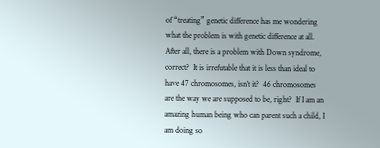of “treating” genetic difference has me wondering what the problem is with genetic difference at all.  After all, there is a problem with Down syndrome, correct?  It is irrefutable that it is less than ideal to have 47 chromosomes, isn’t it?  46 chromosomes are the way we are supposed to be, right?  If I am an amazing human being who can parent such a child, I am doing so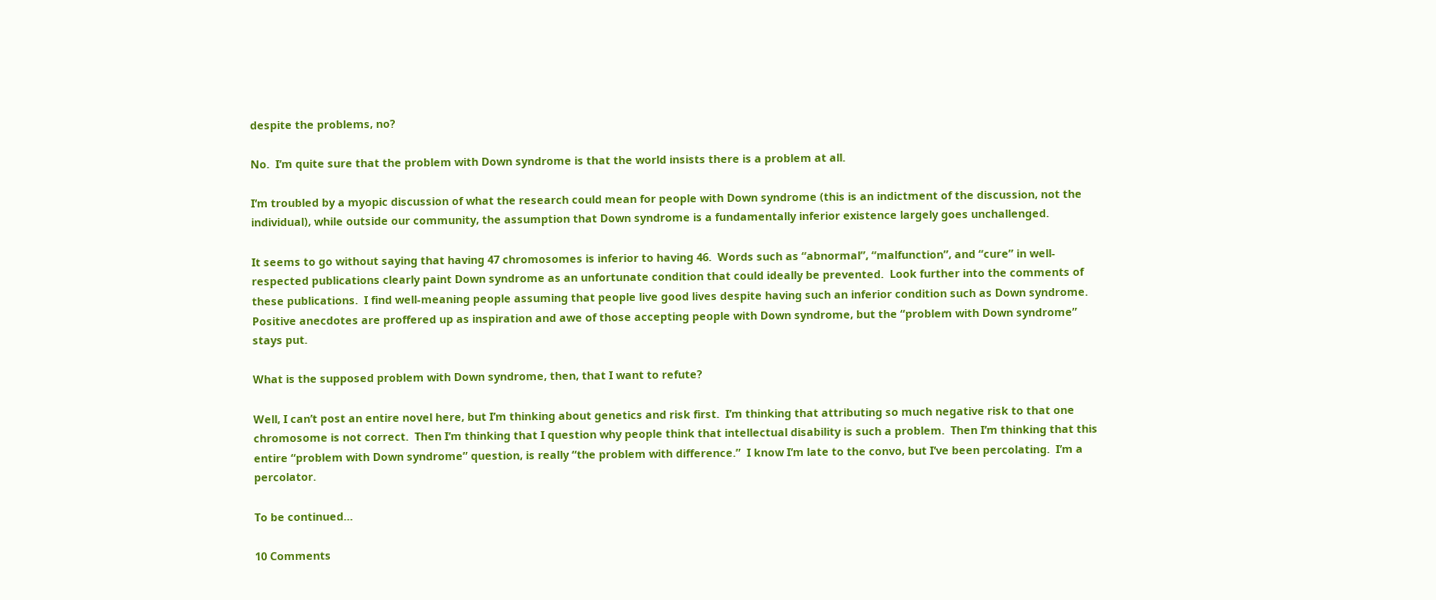despite the problems, no?

No.  I’m quite sure that the problem with Down syndrome is that the world insists there is a problem at all.

I’m troubled by a myopic discussion of what the research could mean for people with Down syndrome (this is an indictment of the discussion, not the individual), while outside our community, the assumption that Down syndrome is a fundamentally inferior existence largely goes unchallenged.

It seems to go without saying that having 47 chromosomes is inferior to having 46.  Words such as “abnormal”, “malfunction”, and “cure” in well-respected publications clearly paint Down syndrome as an unfortunate condition that could ideally be prevented.  Look further into the comments of these publications.  I find well-meaning people assuming that people live good lives despite having such an inferior condition such as Down syndrome.  Positive anecdotes are proffered up as inspiration and awe of those accepting people with Down syndrome, but the “problem with Down syndrome” stays put.

What is the supposed problem with Down syndrome, then, that I want to refute?

Well, I can’t post an entire novel here, but I’m thinking about genetics and risk first.  I’m thinking that attributing so much negative risk to that one chromosome is not correct.  Then I’m thinking that I question why people think that intellectual disability is such a problem.  Then I’m thinking that this entire “problem with Down syndrome” question, is really “the problem with difference.”  I know I’m late to the convo, but I’ve been percolating.  I’m a percolator.

To be continued…

10 Comments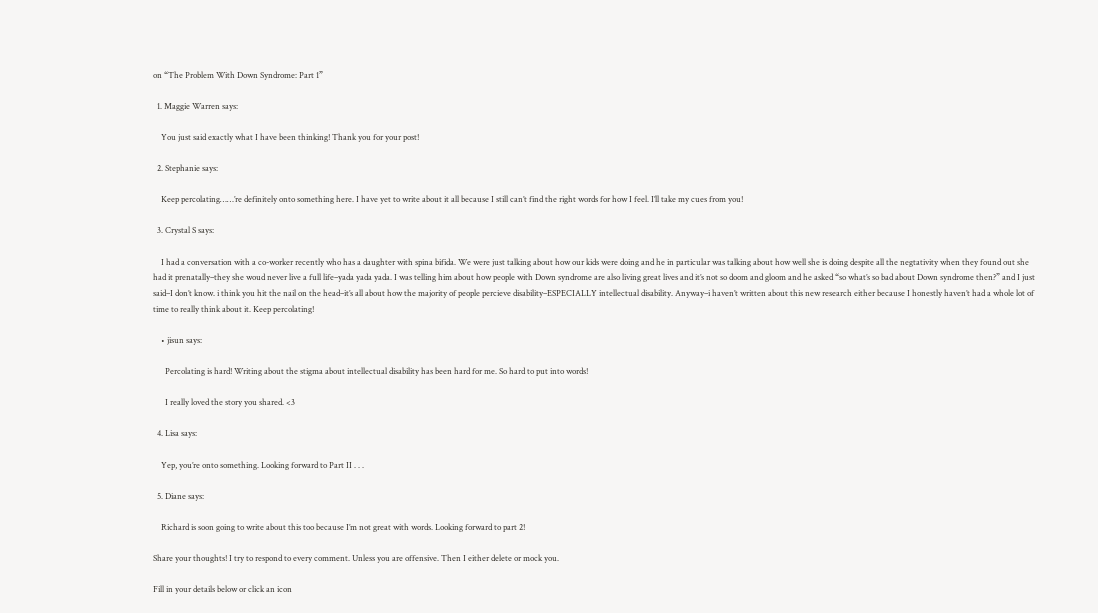on “The Problem With Down Syndrome: Part 1”

  1. Maggie Warren says:

    You just said exactly what I have been thinking! Thank you for your post!

  2. Stephanie says:

    Keep percolating……’re definitely onto something here. I have yet to write about it all because I still can’t find the right words for how I feel. I’ll take my cues from you!

  3. Crystal S says:

    I had a conversation with a co-worker recently who has a daughter with spina bifida. We were just talking about how our kids were doing and he in particular was talking about how well she is doing despite all the negtativity when they found out she had it prenatally–they she woud never live a full life–yada yada yada. I was telling him about how people with Down syndrome are also living great lives and it’s not so doom and gloom and he asked “so what’s so bad about Down syndrome then?” and I just said–I don’t know. i think you hit the nail on the head–it’s all about how the majority of people percieve disability–ESPECIALLY intellectual disability. Anyway–i haven’t written about this new research either because I honestly haven’t had a whole lot of time to really think about it. Keep percolating!

    • jisun says:

      Percolating is hard! Writing about the stigma about intellectual disability has been hard for me. So hard to put into words!

      I really loved the story you shared. <3

  4. Lisa says:

    Yep, you’re onto something. Looking forward to Part II . . .

  5. Diane says:

    Richard is soon going to write about this too because I’m not great with words. Looking forward to part 2!

Share your thoughts! I try to respond to every comment. Unless you are offensive. Then I either delete or mock you.

Fill in your details below or click an icon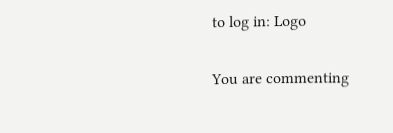to log in: Logo

You are commenting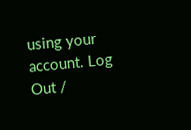using your account. Log Out /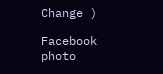Change )

Facebook photo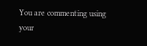You are commenting using your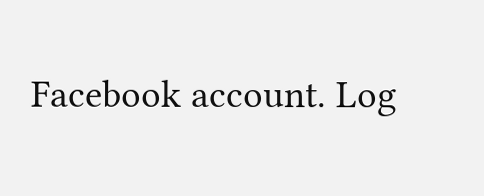Facebook account. Log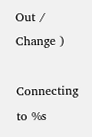Out /  Change )

Connecting to %s